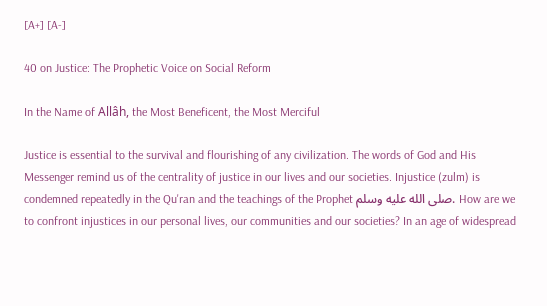[A+] [A-]

40 on Justice: The Prophetic Voice on Social Reform

In the Name of Allâh, the Most Beneficent, the Most Merciful

Justice is essential to the survival and flourishing of any civilization. The words of God and His Messenger remind us of the centrality of justice in our lives and our societies. Injustice (zulm) is condemned repeatedly in the Qu'ran and the teachings of the Prophet صلى الله عليه وسلم. How are we to confront injustices in our personal lives, our communities and our societies? In an age of widespread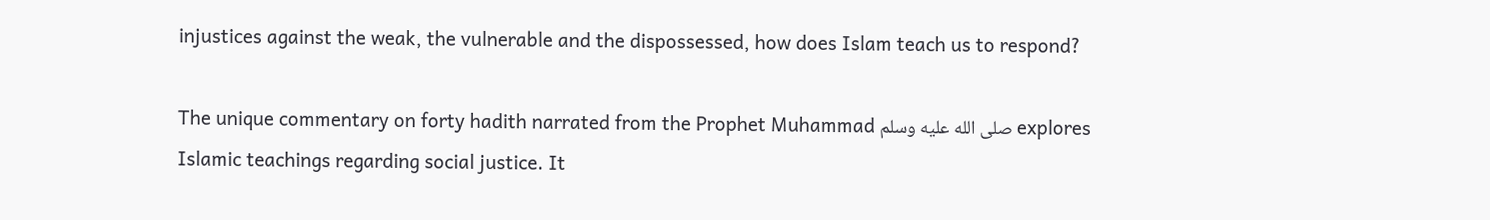injustices against the weak, the vulnerable and the dispossessed, how does Islam teach us to respond?

The unique commentary on forty hadith narrated from the Prophet Muhammad صلى الله عليه وسلم explores Islamic teachings regarding social justice. It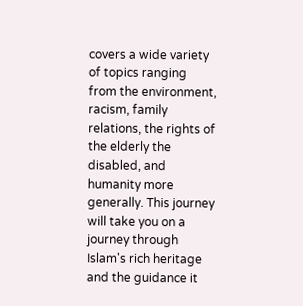covers a wide variety of topics ranging from the environment, racism, family relations, the rights of the elderly the disabled, and humanity more generally. This journey will take you on a journey through Islam's rich heritage and the guidance it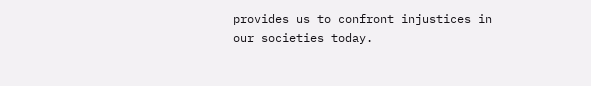provides us to confront injustices in our societies today.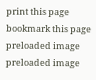print this page bookmark this page
preloaded image preloaded image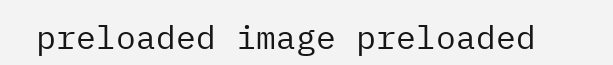preloaded image preloaded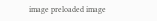image preloaded image